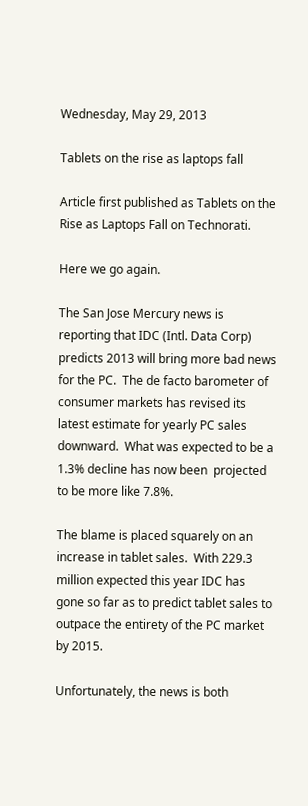Wednesday, May 29, 2013

Tablets on the rise as laptops fall

Article first published as Tablets on the Rise as Laptops Fall on Technorati.

Here we go again.

The San Jose Mercury news is reporting that IDC (Intl. Data Corp) predicts 2013 will bring more bad news for the PC.  The de facto barometer of consumer markets has revised its latest estimate for yearly PC sales downward.  What was expected to be a 1.3% decline has now been  projected to be more like 7.8%.

The blame is placed squarely on an increase in tablet sales.  With 229.3 million expected this year IDC has gone so far as to predict tablet sales to outpace the entirety of the PC market by 2015.

Unfortunately, the news is both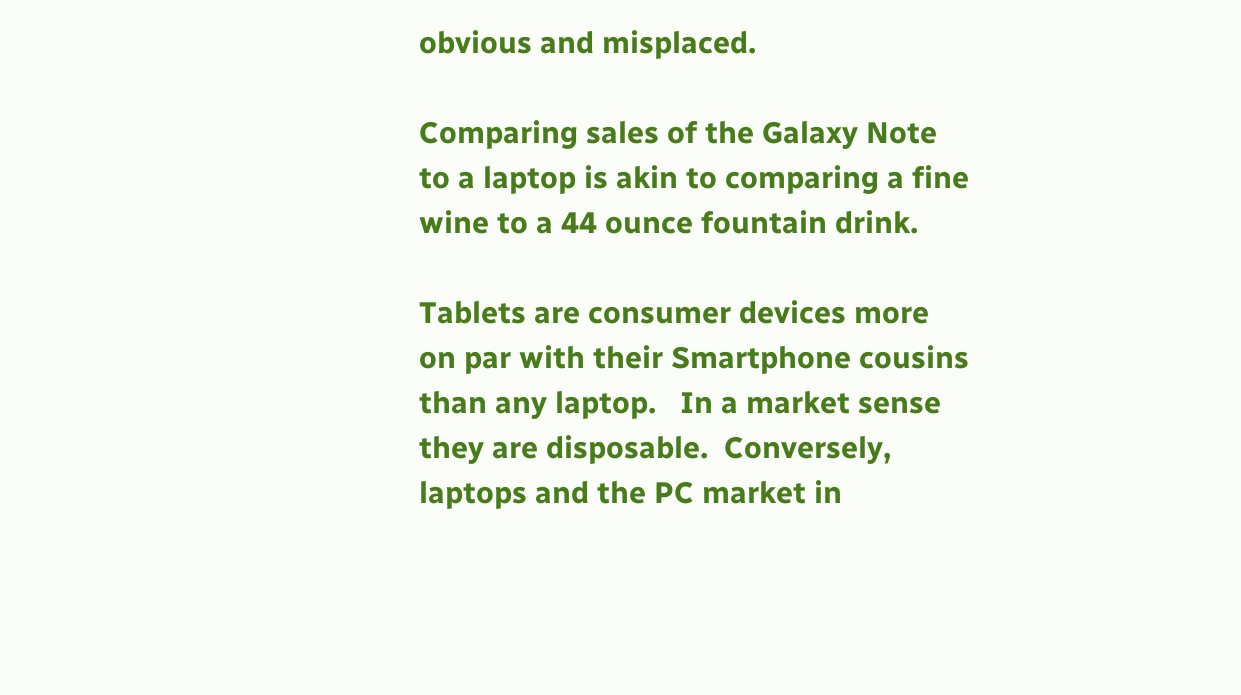obvious and misplaced.

Comparing sales of the Galaxy Note to a laptop is akin to comparing a fine wine to a 44 ounce fountain drink.

Tablets are consumer devices more on par with their Smartphone cousins than any laptop.   In a market sense they are disposable.  Conversely, laptops and the PC market in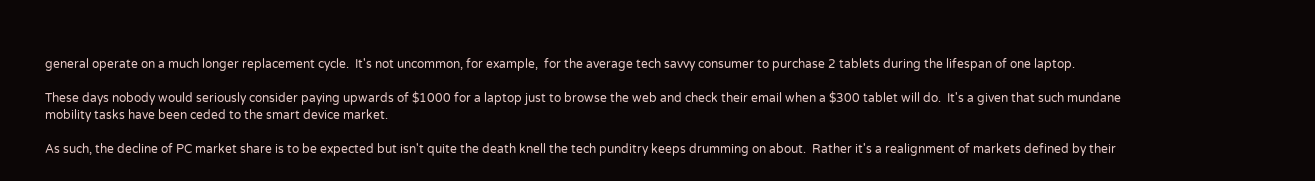general operate on a much longer replacement cycle.  It's not uncommon, for example,  for the average tech savvy consumer to purchase 2 tablets during the lifespan of one laptop.

These days nobody would seriously consider paying upwards of $1000 for a laptop just to browse the web and check their email when a $300 tablet will do.  It's a given that such mundane mobility tasks have been ceded to the smart device market.

As such, the decline of PC market share is to be expected but isn't quite the death knell the tech punditry keeps drumming on about.  Rather it's a realignment of markets defined by their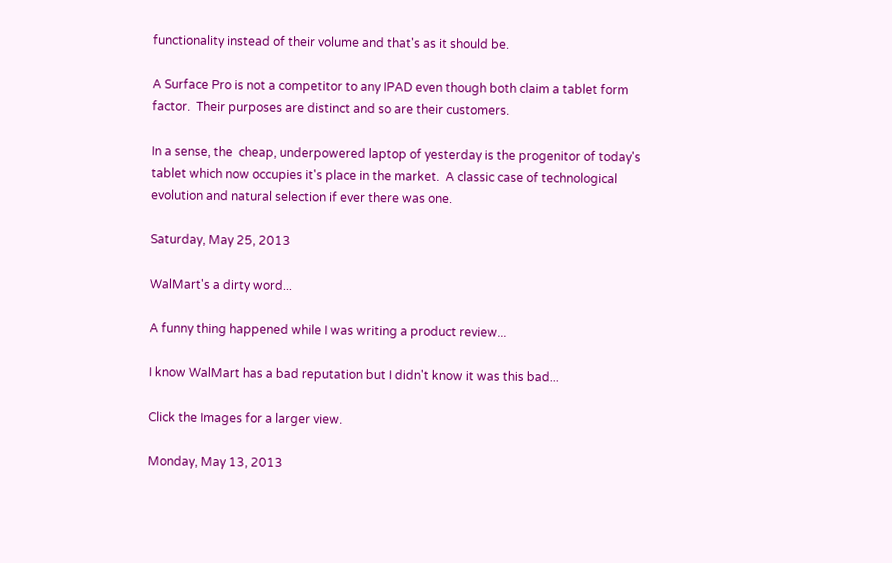functionality instead of their volume and that's as it should be.

A Surface Pro is not a competitor to any IPAD even though both claim a tablet form factor.  Their purposes are distinct and so are their customers.

In a sense, the  cheap, underpowered laptop of yesterday is the progenitor of today's tablet which now occupies it's place in the market.  A classic case of technological evolution and natural selection if ever there was one.

Saturday, May 25, 2013

WalMart's a dirty word...

A funny thing happened while I was writing a product review...

I know WalMart has a bad reputation but I didn't know it was this bad...

Click the Images for a larger view.

Monday, May 13, 2013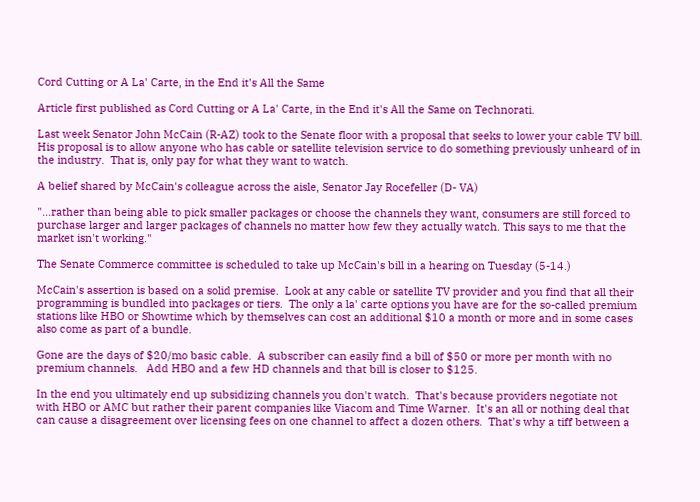Cord Cutting or A La' Carte, in the End it's All the Same

Article first published as Cord Cutting or A La' Carte, in the End it's All the Same on Technorati.

Last week Senator John McCain (R-AZ) took to the Senate floor with a proposal that seeks to lower your cable TV bill.   His proposal is to allow anyone who has cable or satellite television service to do something previously unheard of in the industry.  That is, only pay for what they want to watch.

A belief shared by McCain's colleague across the aisle, Senator Jay Rocefeller (D- VA)

"...rather than being able to pick smaller packages or choose the channels they want, consumers are still forced to purchase larger and larger packages of channels no matter how few they actually watch. This says to me that the market isn't working."

The Senate Commerce committee is scheduled to take up McCain's bill in a hearing on Tuesday (5-14.)

McCain's assertion is based on a solid premise.  Look at any cable or satellite TV provider and you find that all their programming is bundled into packages or tiers.  The only a la' carte options you have are for the so-called premium stations like HBO or Showtime which by themselves can cost an additional $10 a month or more and in some cases also come as part of a bundle.

Gone are the days of $20/mo basic cable.  A subscriber can easily find a bill of $50 or more per month with no premium channels.   Add HBO and a few HD channels and that bill is closer to $125.

In the end you ultimately end up subsidizing channels you don't watch.  That's because providers negotiate not with HBO or AMC but rather their parent companies like Viacom and Time Warner.  It's an all or nothing deal that can cause a disagreement over licensing fees on one channel to affect a dozen others.  That's why a tiff between a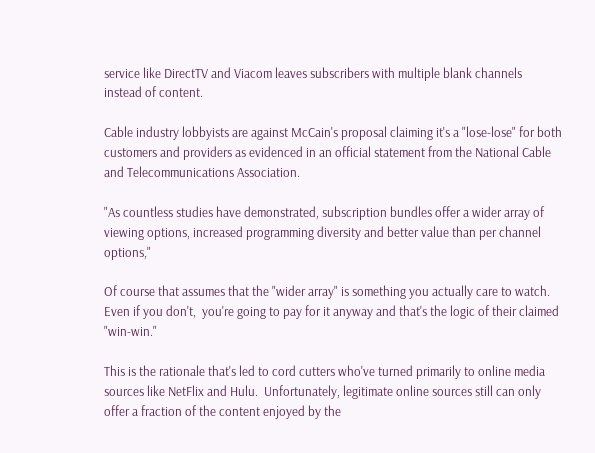service like DirectTV and Viacom leaves subscribers with multiple blank channels instead of content.

Cable industry lobbyists are against McCain's proposal claiming it's a "lose-lose" for both customers and providers as evidenced in an official statement from the National Cable and Telecommunications Association.

"As countless studies have demonstrated, subscription bundles offer a wider array of viewing options, increased programming diversity and better value than per channel options,"

Of course that assumes that the "wider array" is something you actually care to watch.  Even if you don't,  you're going to pay for it anyway and that's the logic of their claimed "win-win."

This is the rationale that's led to cord cutters who've turned primarily to online media sources like NetFlix and Hulu.  Unfortunately, legitimate online sources still can only offer a fraction of the content enjoyed by the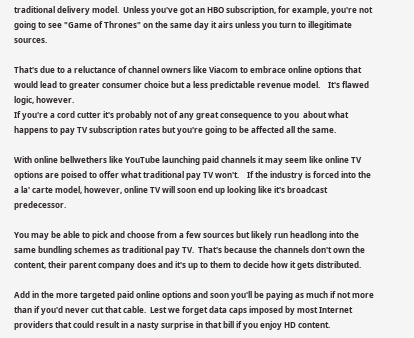traditional delivery model.  Unless you've got an HBO subscription, for example, you're not going to see "Game of Thrones" on the same day it airs unless you turn to illegitimate sources.

That's due to a reluctance of channel owners like Viacom to embrace online options that would lead to greater consumer choice but a less predictable revenue model.    It's flawed logic, however.
If you're a cord cutter it's probably not of any great consequence to you  about what happens to pay TV subscription rates but you're going to be affected all the same.

With online bellwethers like YouTube launching paid channels it may seem like online TV options are poised to offer what traditional pay TV won't.    If the industry is forced into the a la' carte model, however, online TV will soon end up looking like it's broadcast predecessor.

You may be able to pick and choose from a few sources but likely run headlong into the same bundling schemes as traditional pay TV.  That's because the channels don't own the content, their parent company does and it's up to them to decide how it gets distributed.

Add in the more targeted paid online options and soon you'll be paying as much if not more than if you'd never cut that cable.  Lest we forget data caps imposed by most Internet providers that could result in a nasty surprise in that bill if you enjoy HD content.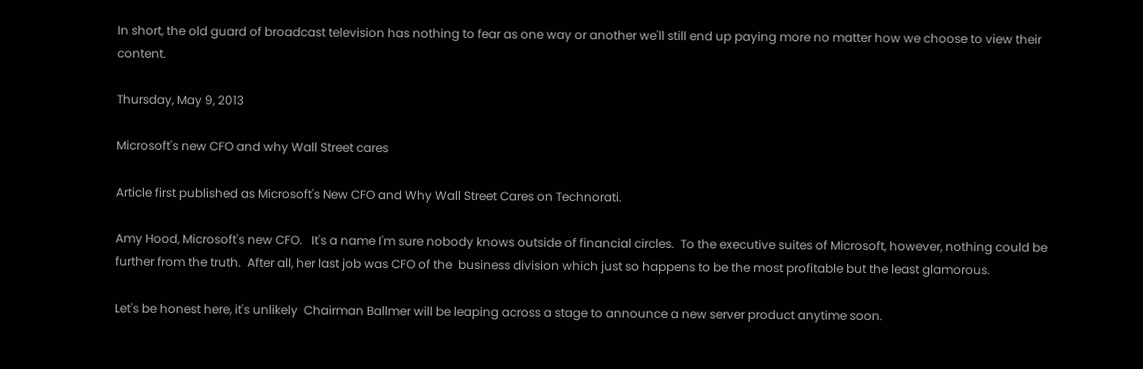In short, the old guard of broadcast television has nothing to fear as one way or another we'll still end up paying more no matter how we choose to view their content.

Thursday, May 9, 2013

Microsoft's new CFO and why Wall Street cares

Article first published as Microsoft's New CFO and Why Wall Street Cares on Technorati.

Amy Hood, Microsoft's new CFO.   It's a name I'm sure nobody knows outside of financial circles.  To the executive suites of Microsoft, however, nothing could be further from the truth.  After all, her last job was CFO of the  business division which just so happens to be the most profitable but the least glamorous.

Let's be honest here, it's unlikely  Chairman Ballmer will be leaping across a stage to announce a new server product anytime soon.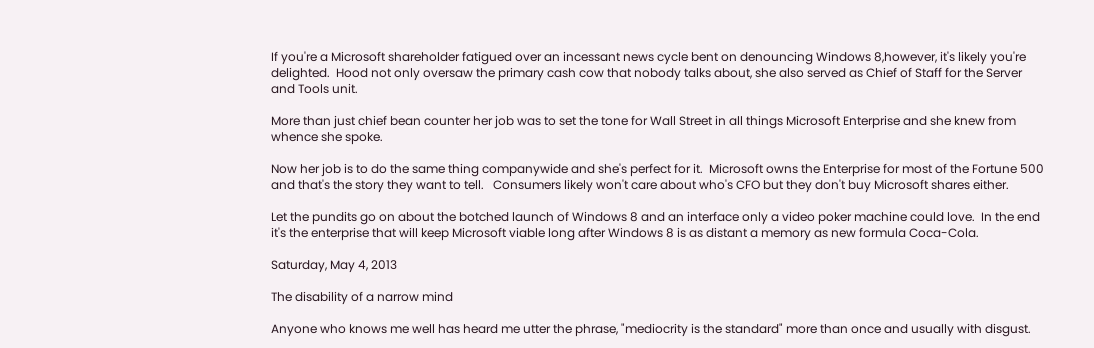If you're a Microsoft shareholder fatigued over an incessant news cycle bent on denouncing Windows 8,however, it's likely you're delighted.  Hood not only oversaw the primary cash cow that nobody talks about, she also served as Chief of Staff for the Server and Tools unit.

More than just chief bean counter her job was to set the tone for Wall Street in all things Microsoft Enterprise and she knew from whence she spoke.

Now her job is to do the same thing companywide and she's perfect for it.  Microsoft owns the Enterprise for most of the Fortune 500 and that's the story they want to tell.   Consumers likely won't care about who's CFO but they don't buy Microsoft shares either.

Let the pundits go on about the botched launch of Windows 8 and an interface only a video poker machine could love.  In the end it's the enterprise that will keep Microsoft viable long after Windows 8 is as distant a memory as new formula Coca-Cola.

Saturday, May 4, 2013

The disability of a narrow mind

Anyone who knows me well has heard me utter the phrase, "mediocrity is the standard" more than once and usually with disgust.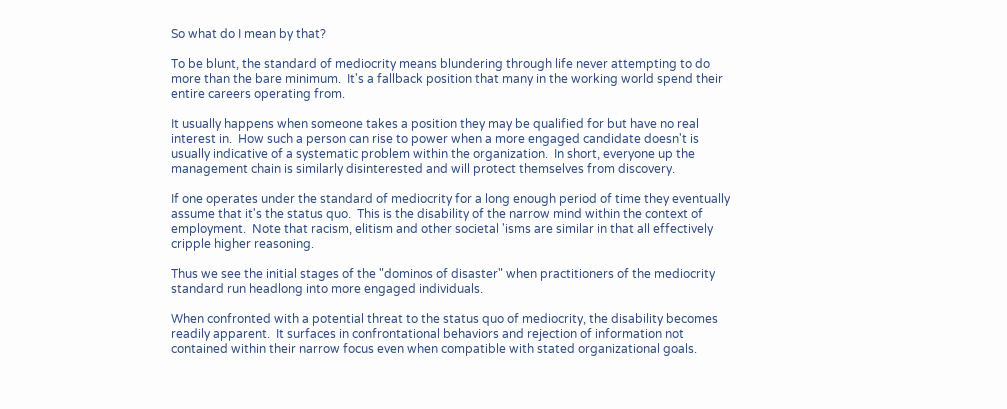So what do I mean by that?

To be blunt, the standard of mediocrity means blundering through life never attempting to do more than the bare minimum.  It's a fallback position that many in the working world spend their entire careers operating from.

It usually happens when someone takes a position they may be qualified for but have no real interest in.  How such a person can rise to power when a more engaged candidate doesn't is usually indicative of a systematic problem within the organization.  In short, everyone up the management chain is similarly disinterested and will protect themselves from discovery.

If one operates under the standard of mediocrity for a long enough period of time they eventually assume that it's the status quo.  This is the disability of the narrow mind within the context of employment.  Note that racism, elitism and other societal 'isms are similar in that all effectively cripple higher reasoning.

Thus we see the initial stages of the "dominos of disaster" when practitioners of the mediocrity standard run headlong into more engaged individuals.

When confronted with a potential threat to the status quo of mediocrity, the disability becomes readily apparent.  It surfaces in confrontational behaviors and rejection of information not contained within their narrow focus even when compatible with stated organizational goals.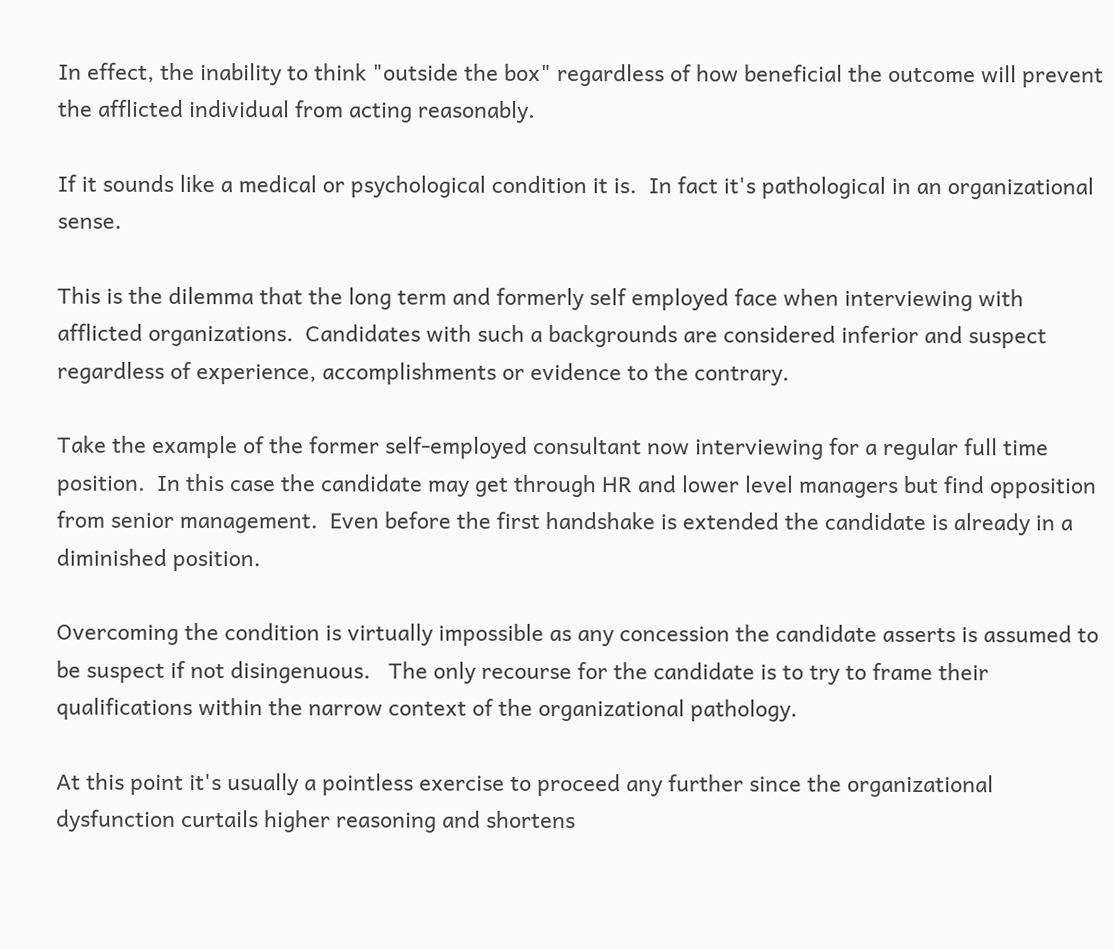In effect, the inability to think "outside the box" regardless of how beneficial the outcome will prevent the afflicted individual from acting reasonably.

If it sounds like a medical or psychological condition it is.  In fact it's pathological in an organizational sense.

This is the dilemma that the long term and formerly self employed face when interviewing with afflicted organizations.  Candidates with such a backgrounds are considered inferior and suspect regardless of experience, accomplishments or evidence to the contrary.

Take the example of the former self-employed consultant now interviewing for a regular full time position.  In this case the candidate may get through HR and lower level managers but find opposition from senior management.  Even before the first handshake is extended the candidate is already in a diminished position.

Overcoming the condition is virtually impossible as any concession the candidate asserts is assumed to be suspect if not disingenuous.   The only recourse for the candidate is to try to frame their qualifications within the narrow context of the organizational pathology.

At this point it's usually a pointless exercise to proceed any further since the organizational dysfunction curtails higher reasoning and shortens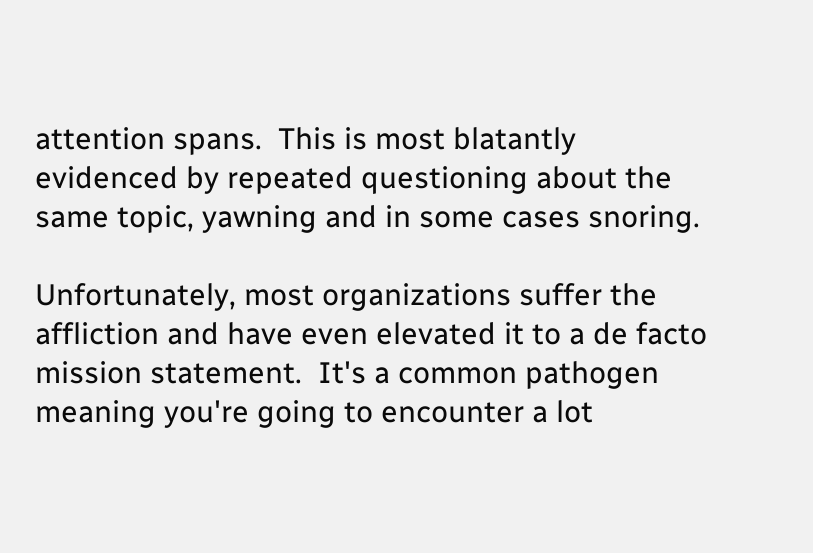attention spans.  This is most blatantly evidenced by repeated questioning about the same topic, yawning and in some cases snoring.

Unfortunately, most organizations suffer the affliction and have even elevated it to a de facto mission statement.  It's a common pathogen meaning you're going to encounter a lot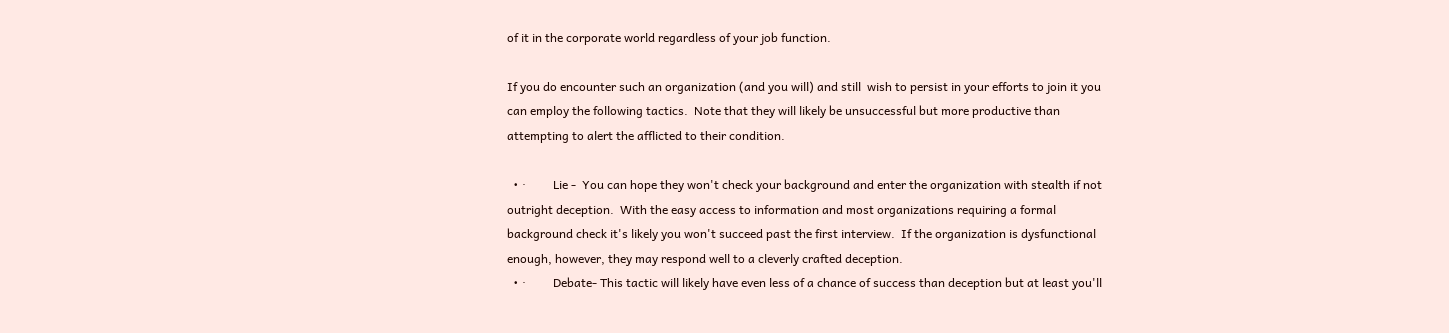of it in the corporate world regardless of your job function.

If you do encounter such an organization (and you will) and still  wish to persist in your efforts to join it you can employ the following tactics.  Note that they will likely be unsuccessful but more productive than attempting to alert the afflicted to their condition.

  • ·         Lie -  You can hope they won't check your background and enter the organization with stealth if not outright deception.  With the easy access to information and most organizations requiring a formal background check it's likely you won't succeed past the first interview.  If the organization is dysfunctional enough, however, they may respond well to a cleverly crafted deception.
  • ·         Debate- This tactic will likely have even less of a chance of success than deception but at least you'll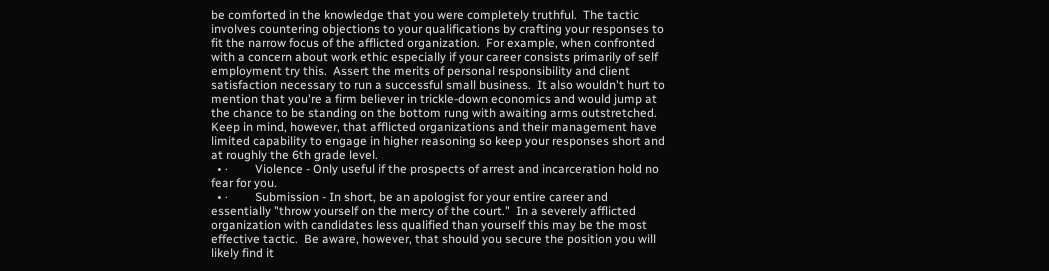be comforted in the knowledge that you were completely truthful.  The tactic involves countering objections to your qualifications by crafting your responses to fit the narrow focus of the afflicted organization.  For example, when confronted with a concern about work ethic especially if your career consists primarily of self employment try this.  Assert the merits of personal responsibility and client satisfaction necessary to run a successful small business.  It also wouldn't hurt to mention that you're a firm believer in trickle-down economics and would jump at the chance to be standing on the bottom rung with awaiting arms outstretched.  Keep in mind, however, that afflicted organizations and their management have limited capability to engage in higher reasoning so keep your responses short and at roughly the 6th grade level.
  • ·         Violence - Only useful if the prospects of arrest and incarceration hold no fear for you.
  • ·         Submission - In short, be an apologist for your entire career and essentially "throw yourself on the mercy of the court."  In a severely afflicted organization with candidates less qualified than yourself this may be the most effective tactic.  Be aware, however, that should you secure the position you will likely find it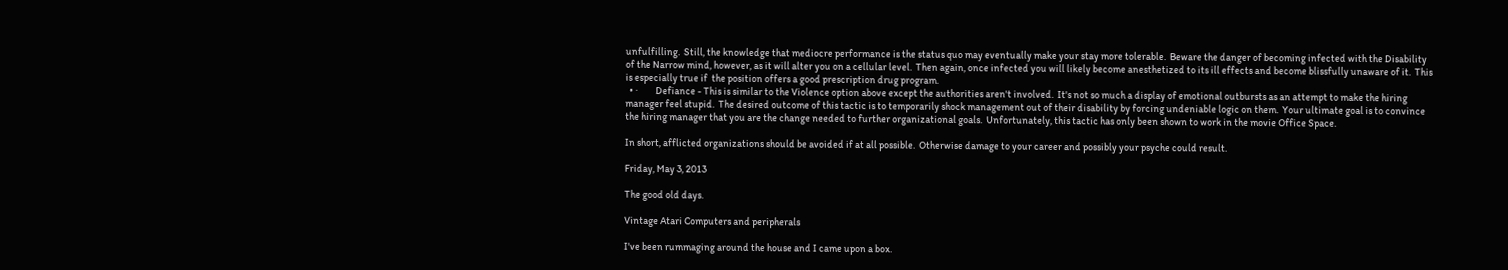unfulfilling.  Still, the knowledge that mediocre performance is the status quo may eventually make your stay more tolerable.  Beware the danger of becoming infected with the Disability of the Narrow mind, however, as it will alter you on a cellular level.  Then again, once infected you will likely become anesthetized to its ill effects and become blissfully unaware of it.  This is especially true if  the position offers a good prescription drug program.
  • ·         Defiance - This is similar to the Violence option above except the authorities aren't involved.  It's not so much a display of emotional outbursts as an attempt to make the hiring manager feel stupid.  The desired outcome of this tactic is to temporarily shock management out of their disability by forcing undeniable logic on them.  Your ultimate goal is to convince the hiring manager that you are the change needed to further organizational goals.  Unfortunately, this tactic has only been shown to work in the movie Office Space.

In short, afflicted organizations should be avoided if at all possible.  Otherwise damage to your career and possibly your psyche could result.

Friday, May 3, 2013

The good old days.

Vintage Atari Computers and peripherals

I've been rummaging around the house and I came upon a box.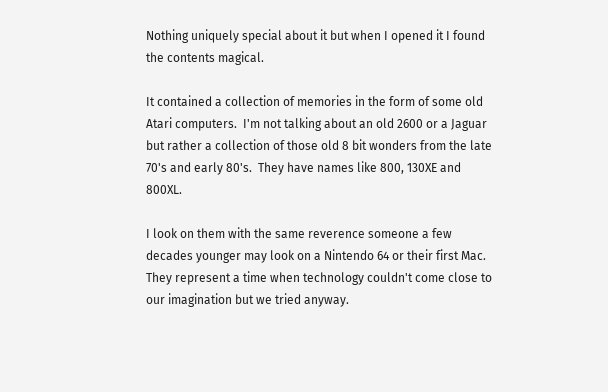Nothing uniquely special about it but when I opened it I found the contents magical.

It contained a collection of memories in the form of some old Atari computers.  I'm not talking about an old 2600 or a Jaguar but rather a collection of those old 8 bit wonders from the late 70's and early 80's.  They have names like 800, 130XE and 800XL.

I look on them with the same reverence someone a few decades younger may look on a Nintendo 64 or their first Mac.  They represent a time when technology couldn't come close to our imagination but we tried anyway.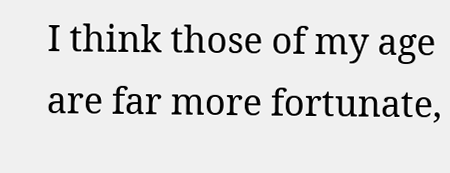I think those of my age are far more fortunate,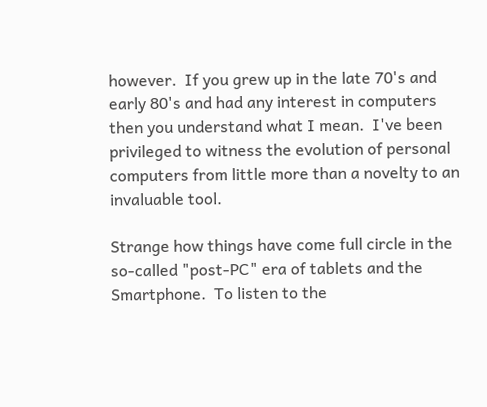however.  If you grew up in the late 70's and early 80's and had any interest in computers then you understand what I mean.  I've been privileged to witness the evolution of personal computers from little more than a novelty to an invaluable tool.

Strange how things have come full circle in the so-called "post-PC" era of tablets and the Smartphone.  To listen to the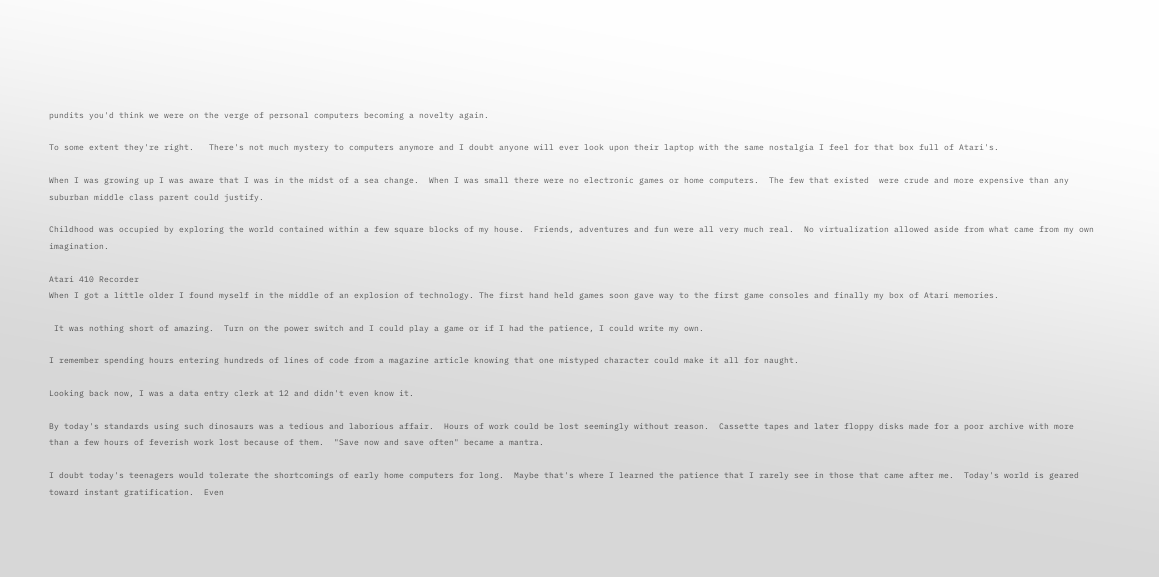pundits you'd think we were on the verge of personal computers becoming a novelty again.

To some extent they're right.   There's not much mystery to computers anymore and I doubt anyone will ever look upon their laptop with the same nostalgia I feel for that box full of Atari's.

When I was growing up I was aware that I was in the midst of a sea change.  When I was small there were no electronic games or home computers.  The few that existed  were crude and more expensive than any suburban middle class parent could justify.

Childhood was occupied by exploring the world contained within a few square blocks of my house.  Friends, adventures and fun were all very much real.  No virtualization allowed aside from what came from my own imagination.

Atari 410 Recorder
When I got a little older I found myself in the middle of an explosion of technology. The first hand held games soon gave way to the first game consoles and finally my box of Atari memories.

 It was nothing short of amazing.  Turn on the power switch and I could play a game or if I had the patience, I could write my own.

I remember spending hours entering hundreds of lines of code from a magazine article knowing that one mistyped character could make it all for naught.

Looking back now, I was a data entry clerk at 12 and didn't even know it.

By today's standards using such dinosaurs was a tedious and laborious affair.  Hours of work could be lost seemingly without reason.  Cassette tapes and later floppy disks made for a poor archive with more than a few hours of feverish work lost because of them.  "Save now and save often" became a mantra.

I doubt today's teenagers would tolerate the shortcomings of early home computers for long.  Maybe that's where I learned the patience that I rarely see in those that came after me.  Today's world is geared toward instant gratification.  Even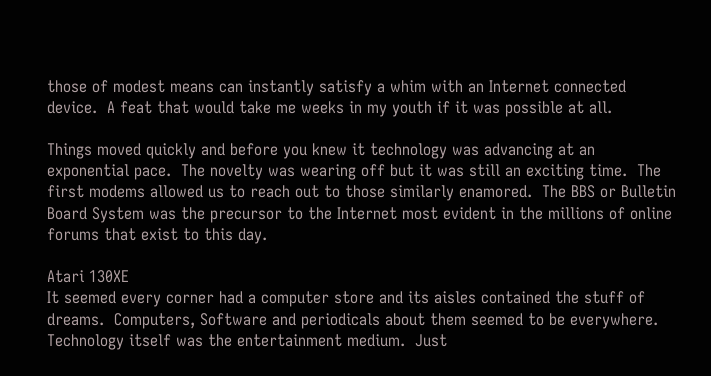those of modest means can instantly satisfy a whim with an Internet connected device.  A feat that would take me weeks in my youth if it was possible at all.

Things moved quickly and before you knew it technology was advancing at an exponential pace.  The novelty was wearing off but it was still an exciting time.  The first modems allowed us to reach out to those similarly enamored.  The BBS or Bulletin Board System was the precursor to the Internet most evident in the millions of online forums that exist to this day.

Atari 130XE
It seemed every corner had a computer store and its aisles contained the stuff of dreams.  Computers, Software and periodicals about them seemed to be everywhere.
Technology itself was the entertainment medium.  Just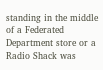standing in the middle of a Federated Department store or a Radio Shack was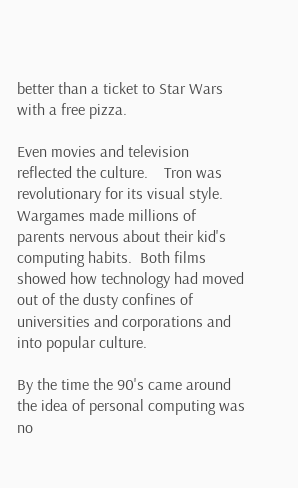better than a ticket to Star Wars with a free pizza.

Even movies and television reflected the culture.    Tron was revolutionary for its visual style.  Wargames made millions of parents nervous about their kid's computing habits.  Both films showed how technology had moved out of the dusty confines of universities and corporations and into popular culture.

By the time the 90's came around the idea of personal computing was no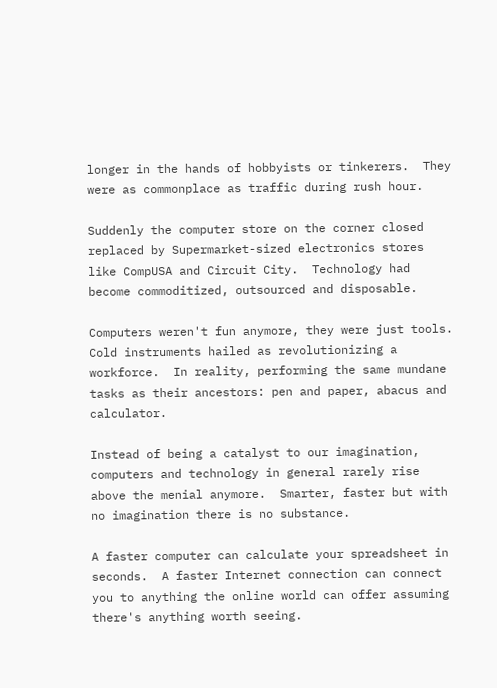longer in the hands of hobbyists or tinkerers.  They were as commonplace as traffic during rush hour.

Suddenly the computer store on the corner closed replaced by Supermarket-sized electronics stores like CompUSA and Circuit City.  Technology had become commoditized, outsourced and disposable.

Computers weren't fun anymore, they were just tools.  Cold instruments hailed as revolutionizing a workforce.  In reality, performing the same mundane tasks as their ancestors: pen and paper, abacus and calculator.

Instead of being a catalyst to our imagination, computers and technology in general rarely rise above the menial anymore.  Smarter, faster but with no imagination there is no substance.

A faster computer can calculate your spreadsheet in seconds.  A faster Internet connection can connect you to anything the online world can offer assuming there's anything worth seeing.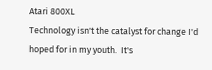Atari 800XL
Technology isn't the catalyst for change I'd hoped for in my youth.  It's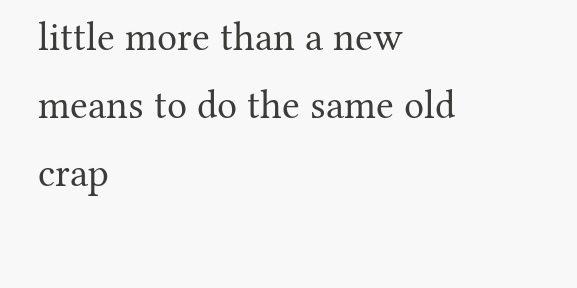little more than a new means to do the same old crap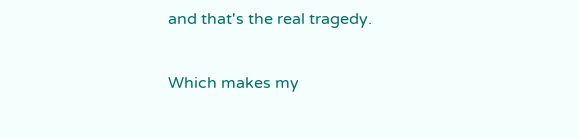and that's the real tragedy.

Which makes my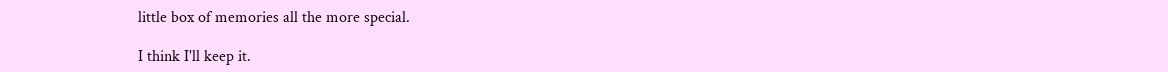little box of memories all the more special.

I think I'll keep it.